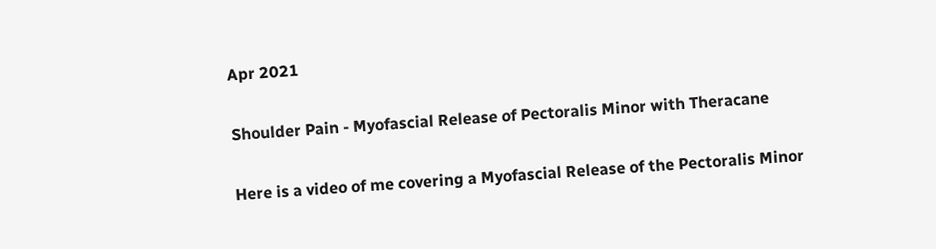Apr 2021

Shoulder Pain - Myofascial Release of Pectoralis Minor with Theracane

Here is a video of me covering a Myofascial Release of the Pectoralis Minor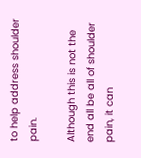to help address shoulder pain.

Although this is not the end all be all of shoulder pain, it can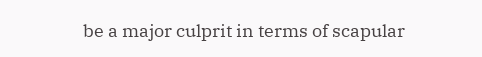be a major culprit in terms of scapular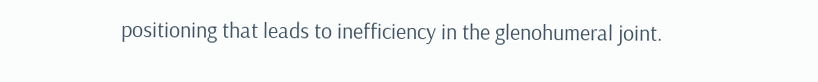positioning that leads to inefficiency in the glenohumeral joint.